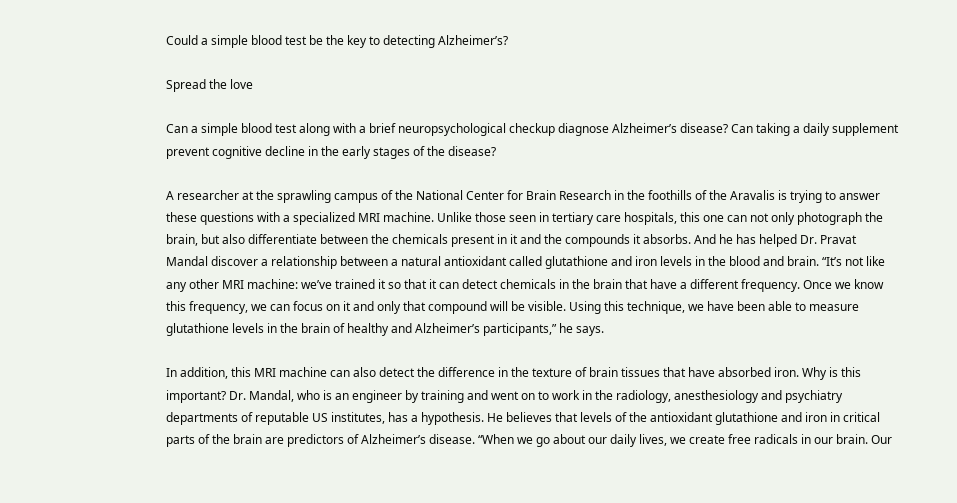Could a simple blood test be the key to detecting Alzheimer’s?

Spread the love

Can a simple blood test along with a brief neuropsychological checkup diagnose Alzheimer’s disease? Can taking a daily supplement prevent cognitive decline in the early stages of the disease?

A researcher at the sprawling campus of the National Center for Brain Research in the foothills of the Aravalis is trying to answer these questions with a specialized MRI machine. Unlike those seen in tertiary care hospitals, this one can not only photograph the brain, but also differentiate between the chemicals present in it and the compounds it absorbs. And he has helped Dr. Pravat Mandal discover a relationship between a natural antioxidant called glutathione and iron levels in the blood and brain. “It’s not like any other MRI machine: we’ve trained it so that it can detect chemicals in the brain that have a different frequency. Once we know this frequency, we can focus on it and only that compound will be visible. Using this technique, we have been able to measure glutathione levels in the brain of healthy and Alzheimer’s participants,” he says.

In addition, this MRI machine can also detect the difference in the texture of brain tissues that have absorbed iron. Why is this important? Dr. Mandal, who is an engineer by training and went on to work in the radiology, anesthesiology and psychiatry departments of reputable US institutes, has a hypothesis. He believes that levels of the antioxidant glutathione and iron in critical parts of the brain are predictors of Alzheimer’s disease. “When we go about our daily lives, we create free radicals in our brain. Our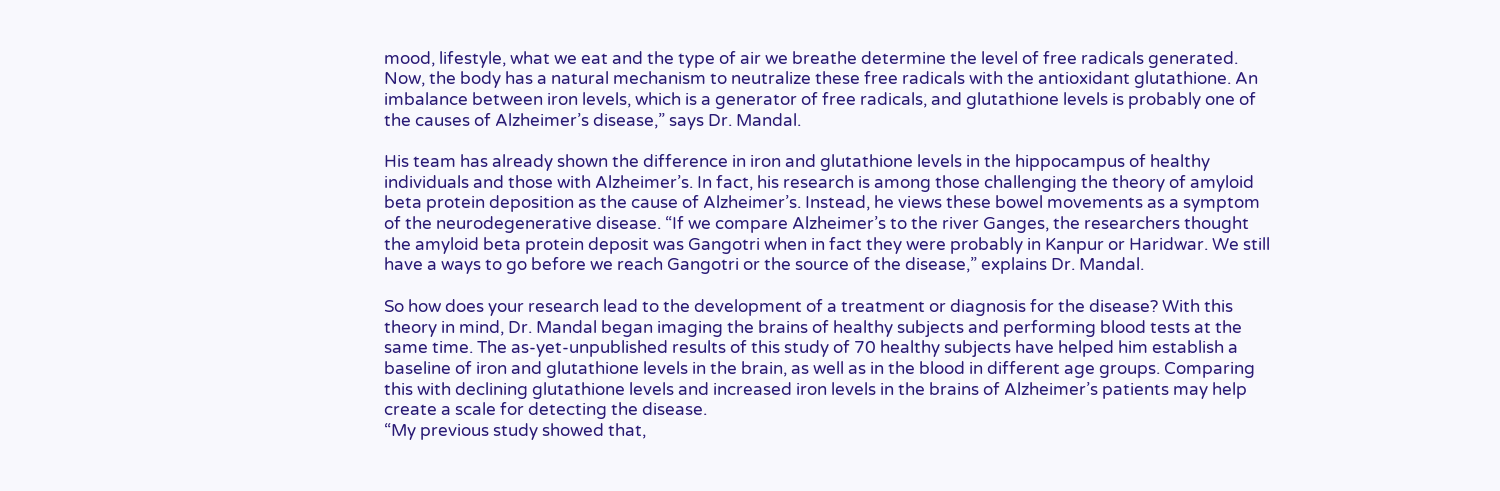mood, lifestyle, what we eat and the type of air we breathe determine the level of free radicals generated. Now, the body has a natural mechanism to neutralize these free radicals with the antioxidant glutathione. An imbalance between iron levels, which is a generator of free radicals, and glutathione levels is probably one of the causes of Alzheimer’s disease,” says Dr. Mandal.

His team has already shown the difference in iron and glutathione levels in the hippocampus of healthy individuals and those with Alzheimer’s. In fact, his research is among those challenging the theory of amyloid beta protein deposition as the cause of Alzheimer’s. Instead, he views these bowel movements as a symptom of the neurodegenerative disease. “If we compare Alzheimer’s to the river Ganges, the researchers thought the amyloid beta protein deposit was Gangotri when in fact they were probably in Kanpur or Haridwar. We still have a ways to go before we reach Gangotri or the source of the disease,” explains Dr. Mandal.

So how does your research lead to the development of a treatment or diagnosis for the disease? With this theory in mind, Dr. Mandal began imaging the brains of healthy subjects and performing blood tests at the same time. The as-yet-unpublished results of this study of 70 healthy subjects have helped him establish a baseline of iron and glutathione levels in the brain, as well as in the blood in different age groups. Comparing this with declining glutathione levels and increased iron levels in the brains of Alzheimer’s patients may help create a scale for detecting the disease.
“My previous study showed that,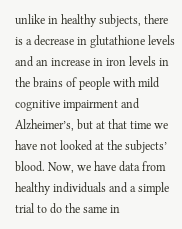unlike in healthy subjects, there is a decrease in glutathione levels and an increase in iron levels in the brains of people with mild cognitive impairment and Alzheimer’s, but at that time we have not looked at the subjects’ blood. Now, we have data from healthy individuals and a simple trial to do the same in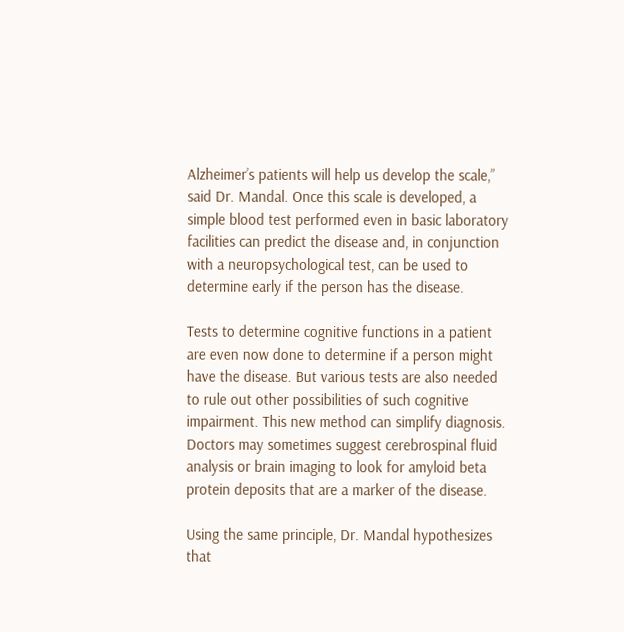Alzheimer’s patients will help us develop the scale,” said Dr. Mandal. Once this scale is developed, a simple blood test performed even in basic laboratory facilities can predict the disease and, in conjunction with a neuropsychological test, can be used to determine early if the person has the disease.

Tests to determine cognitive functions in a patient are even now done to determine if a person might have the disease. But various tests are also needed to rule out other possibilities of such cognitive impairment. This new method can simplify diagnosis. Doctors may sometimes suggest cerebrospinal fluid analysis or brain imaging to look for amyloid beta protein deposits that are a marker of the disease.

Using the same principle, Dr. Mandal hypothesizes that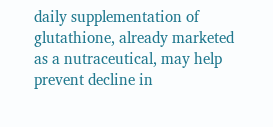daily supplementation of glutathione, already marketed as a nutraceutical, may help prevent decline in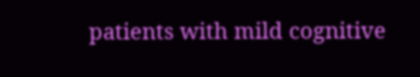patients with mild cognitive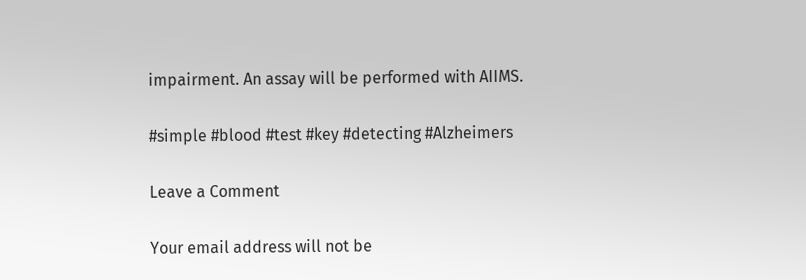impairment. An assay will be performed with AIIMS.

#simple #blood #test #key #detecting #Alzheimers

Leave a Comment

Your email address will not be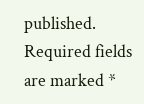published. Required fields are marked *